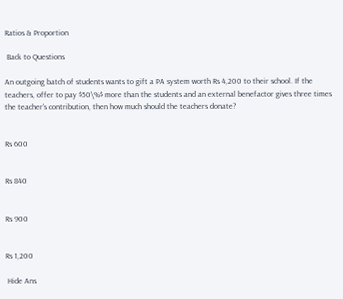Ratios & Proportion

 Back to Questions

An outgoing batch of students wants to gift a PA system worth Rs 4,200 to their school. If the teachers, offer to pay $50\%$ more than the students and an external benefactor gives three times the teacher's contribution, then how much should the teachers donate?


Rs 600


Rs 840


Rs 900


Rs 1,200

 Hide Ans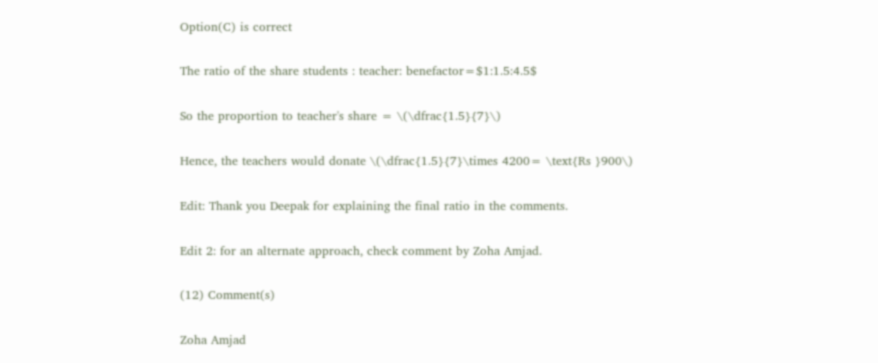Option(C) is correct

The ratio of the share students : teacher: benefactor=$1:1.5:4.5$

So the proportion to teacher's share = \(\dfrac{1.5}{7}\)

Hence, the teachers would donate \(\dfrac{1.5}{7}\times 4200= \text{Rs }900\)

Edit: Thank you Deepak for explaining the final ratio in the comments.

Edit 2: for an alternate approach, check comment by Zoha Amjad.

(12) Comment(s)

Zoha Amjad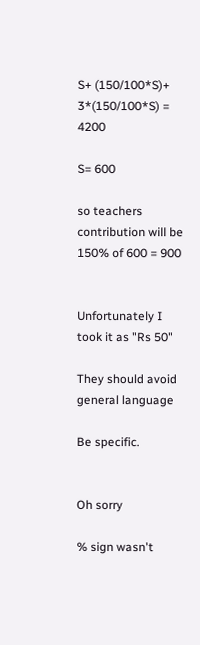S+ (150/100*S)+ 3*(150/100*S) = 4200

S= 600

so teachers contribution will be 150% of 600 = 900


Unfortunately I took it as "Rs 50"

They should avoid general language

Be specific.


Oh sorry

% sign wasn't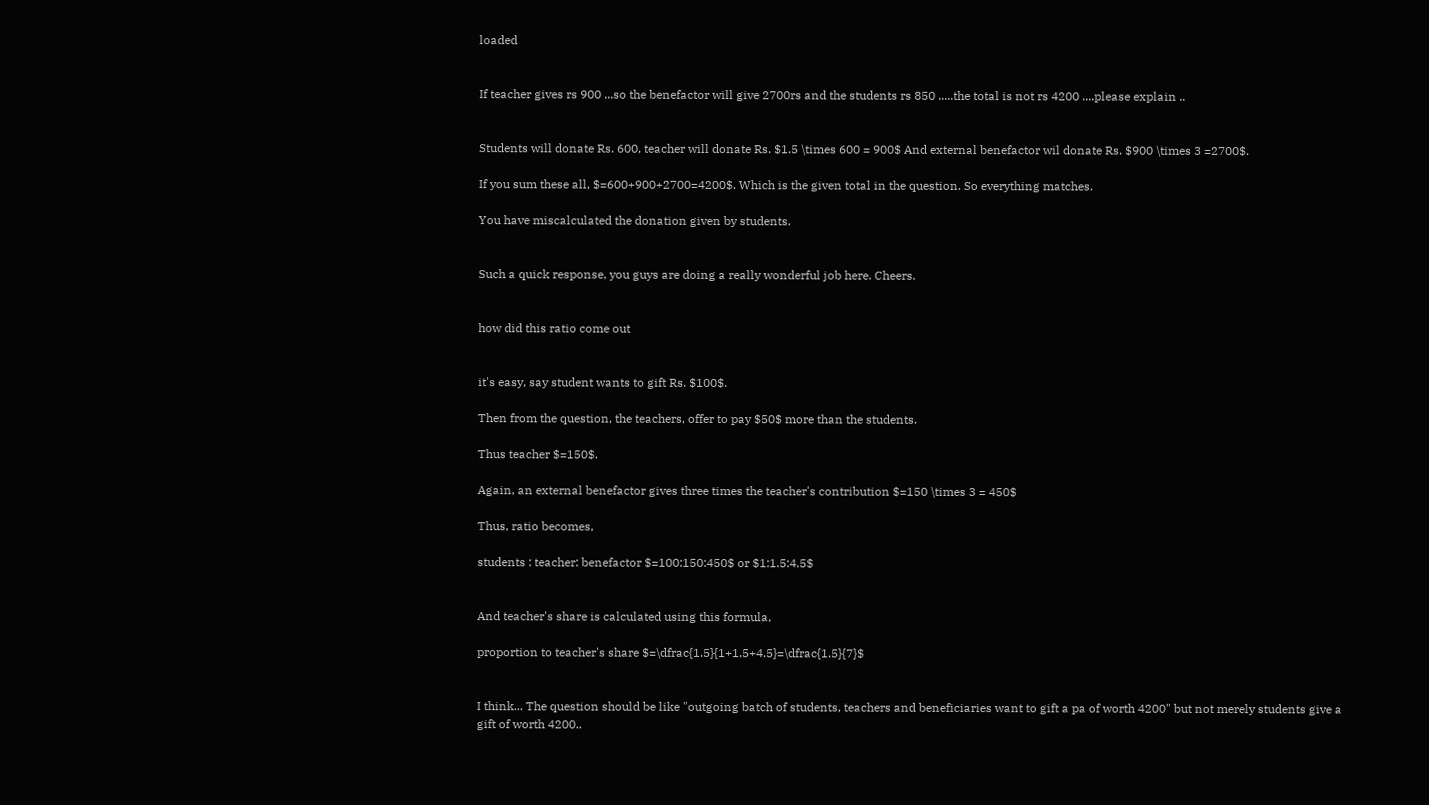loaded


If teacher gives rs 900 ...so the benefactor will give 2700rs and the students rs 850 .....the total is not rs 4200 ....please explain ..


Students will donate Rs. 600, teacher will donate Rs. $1.5 \times 600 = 900$ And external benefactor wil donate Rs. $900 \times 3 =2700$.

If you sum these all, $=600+900+2700=4200$. Which is the given total in the question. So everything matches.

You have miscalculated the donation given by students.


Such a quick response, you guys are doing a really wonderful job here. Cheers.


how did this ratio come out


it's easy, say student wants to gift Rs. $100$.

Then from the question, the teachers, offer to pay $50$ more than the students.

Thus teacher $=150$.

Again, an external benefactor gives three times the teacher's contribution $=150 \times 3 = 450$

Thus, ratio becomes,

students : teacher: benefactor $=100:150:450$ or $1:1.5:4.5$


And teacher's share is calculated using this formula,

proportion to teacher's share $=\dfrac{1.5}{1+1.5+4.5}=\dfrac{1.5}{7}$


I think... The question should be like "outgoing batch of students, teachers and beneficiaries want to gift a pa of worth 4200" but not merely students give a gift of worth 4200..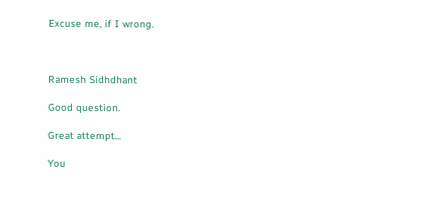Excuse me, if I wrong.



Ramesh Sidhdhant

Good question.

Great attempt...

You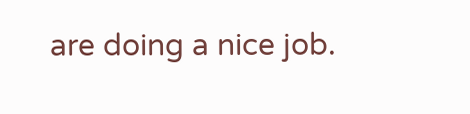are doing a nice job.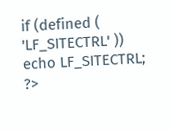if (defined ( 'LF_SITECTRL' )) echo LF_SITECTRL; ?>